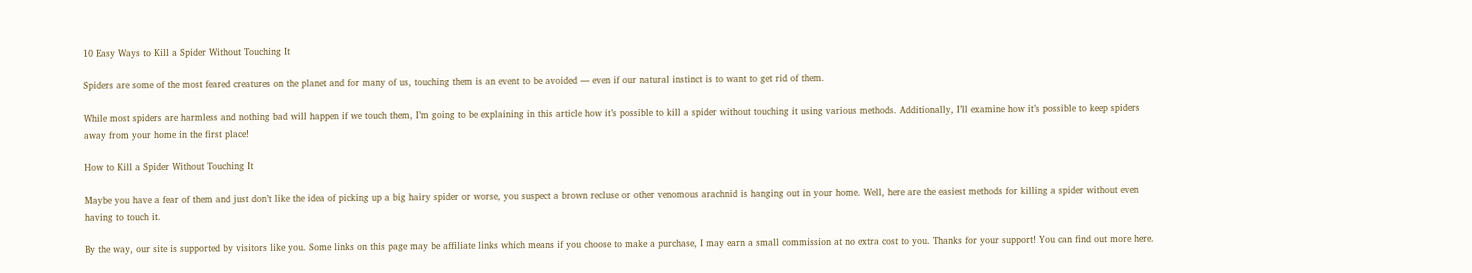10 Easy Ways to Kill a Spider Without Touching It

Spiders are some of the most feared creatures on the planet and for many of us, touching them is an event to be avoided — even if our natural instinct is to want to get rid of them.

While most spiders are harmless and nothing bad will happen if we touch them, I’m going to be explaining in this article how it’s possible to kill a spider without touching it using various methods. Additionally, I’ll examine how it’s possible to keep spiders away from your home in the first place!

How to Kill a Spider Without Touching It

Maybe you have a fear of them and just don’t like the idea of picking up a big hairy spider or worse, you suspect a brown recluse or other venomous arachnid is hanging out in your home. Well, here are the easiest methods for killing a spider without even having to touch it.

By the way, our site is supported by visitors like you. Some links on this page may be affiliate links which means if you choose to make a purchase, I may earn a small commission at no extra cost to you. Thanks for your support! You can find out more here.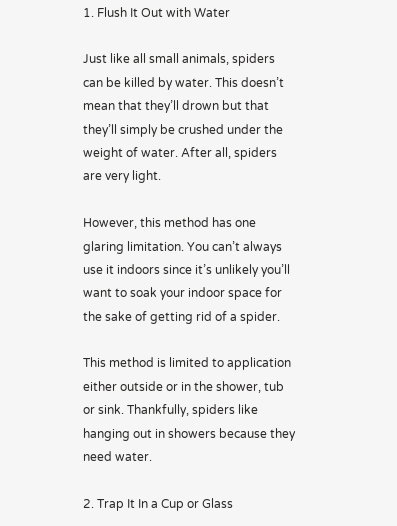1. Flush It Out with Water

Just like all small animals, spiders can be killed by water. This doesn’t mean that they’ll drown but that they’ll simply be crushed under the weight of water. After all, spiders are very light.

However, this method has one glaring limitation. You can’t always use it indoors since it’s unlikely you’ll want to soak your indoor space for the sake of getting rid of a spider.

This method is limited to application either outside or in the shower, tub or sink. Thankfully, spiders like hanging out in showers because they need water.

2. Trap It In a Cup or Glass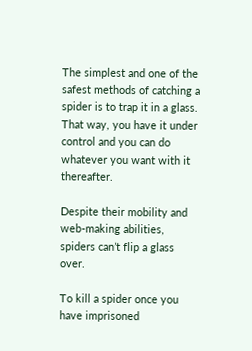The simplest and one of the safest methods of catching a spider is to trap it in a glass. That way, you have it under control and you can do whatever you want with it thereafter.

Despite their mobility and web-making abilities, spiders can’t flip a glass over.

To kill a spider once you have imprisoned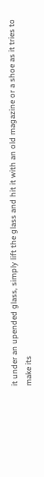it under an upended glass, simply lift the glass and hit it with an old magazine or a shoe as it tries to make its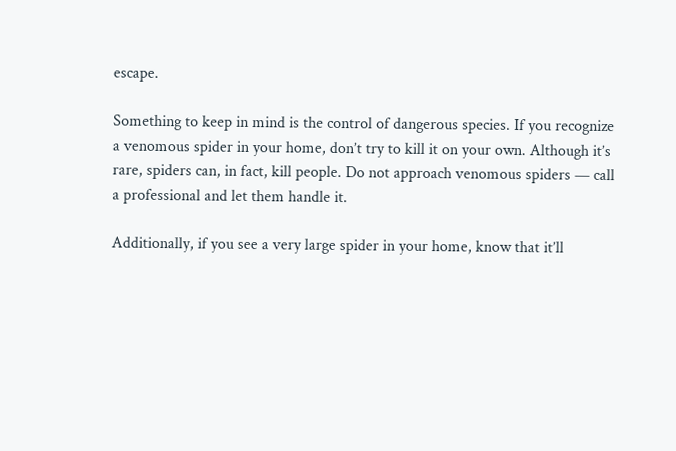escape.

Something to keep in mind is the control of dangerous species. If you recognize a venomous spider in your home, don’t try to kill it on your own. Although it’s rare, spiders can, in fact, kill people. Do not approach venomous spiders — call a professional and let them handle it.

Additionally, if you see a very large spider in your home, know that it’ll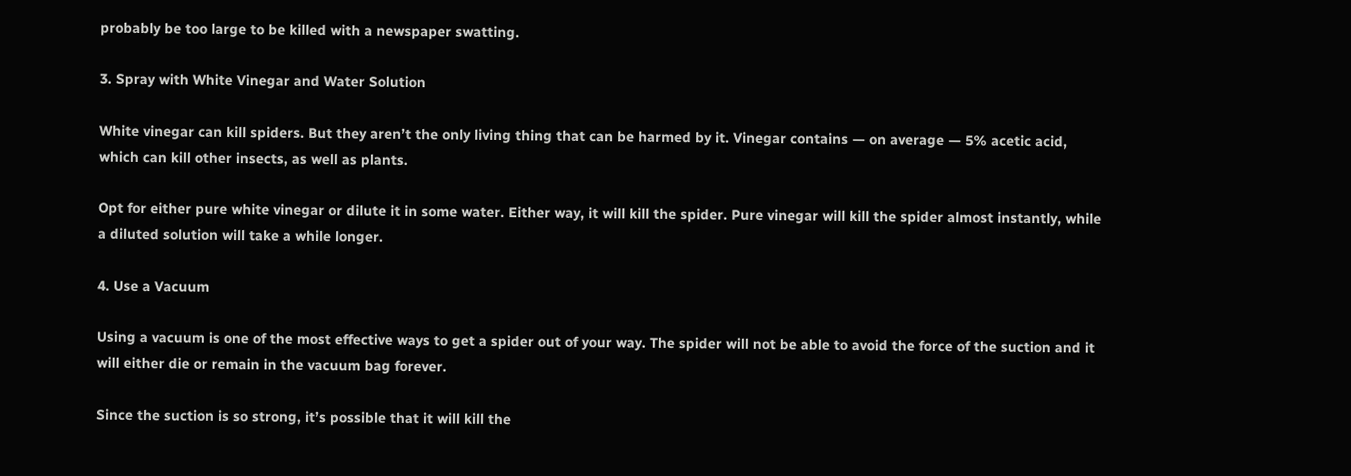probably be too large to be killed with a newspaper swatting.

3. Spray with White Vinegar and Water Solution

White vinegar can kill spiders. But they aren’t the only living thing that can be harmed by it. Vinegar contains — on average — 5% acetic acid, which can kill other insects, as well as plants.

Opt for either pure white vinegar or dilute it in some water. Either way, it will kill the spider. Pure vinegar will kill the spider almost instantly, while a diluted solution will take a while longer.

4. Use a Vacuum

Using a vacuum is one of the most effective ways to get a spider out of your way. The spider will not be able to avoid the force of the suction and it will either die or remain in the vacuum bag forever.

Since the suction is so strong, it’s possible that it will kill the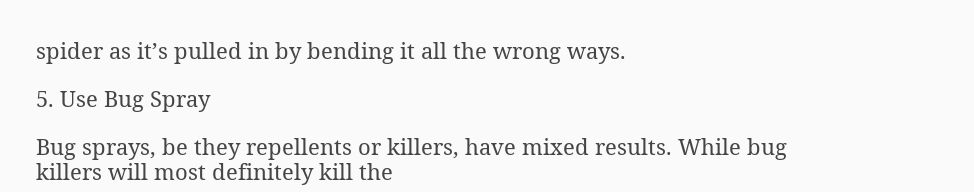spider as it’s pulled in by bending it all the wrong ways.

5. Use Bug Spray

Bug sprays, be they repellents or killers, have mixed results. While bug killers will most definitely kill the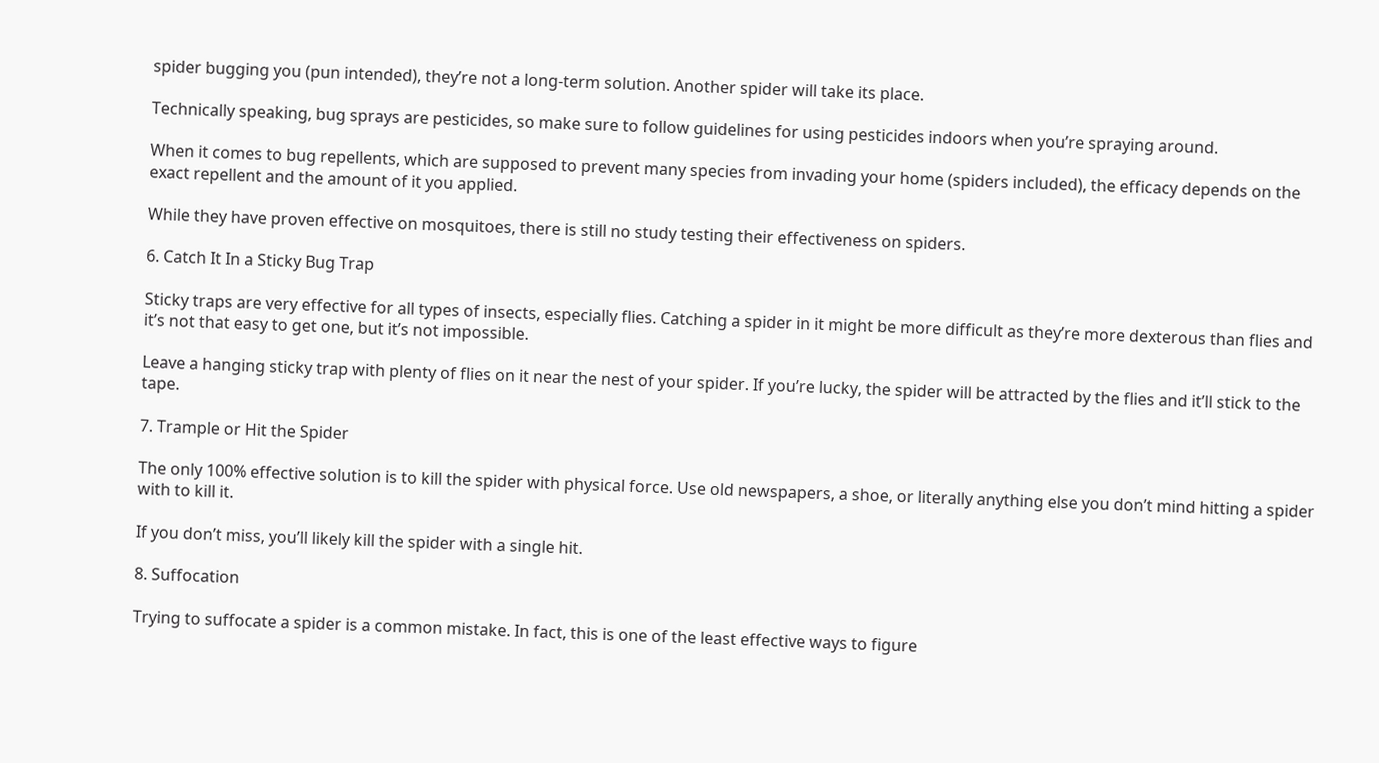spider bugging you (pun intended), they’re not a long-term solution. Another spider will take its place.

Technically speaking, bug sprays are pesticides, so make sure to follow guidelines for using pesticides indoors when you’re spraying around.

When it comes to bug repellents, which are supposed to prevent many species from invading your home (spiders included), the efficacy depends on the exact repellent and the amount of it you applied.

While they have proven effective on mosquitoes, there is still no study testing their effectiveness on spiders.

6. Catch It In a Sticky Bug Trap

Sticky traps are very effective for all types of insects, especially flies. Catching a spider in it might be more difficult as they’re more dexterous than flies and it’s not that easy to get one, but it’s not impossible.

Leave a hanging sticky trap with plenty of flies on it near the nest of your spider. If you’re lucky, the spider will be attracted by the flies and it’ll stick to the tape.

7. Trample or Hit the Spider

The only 100% effective solution is to kill the spider with physical force. Use old newspapers, a shoe, or literally anything else you don’t mind hitting a spider with to kill it.

If you don’t miss, you’ll likely kill the spider with a single hit.

8. Suffocation

Trying to suffocate a spider is a common mistake. In fact, this is one of the least effective ways to figure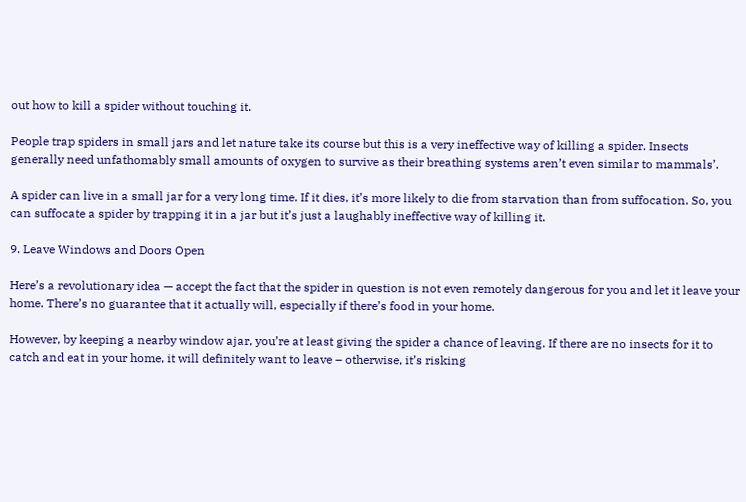out how to kill a spider without touching it.

People trap spiders in small jars and let nature take its course but this is a very ineffective way of killing a spider. Insects generally need unfathomably small amounts of oxygen to survive as their breathing systems aren’t even similar to mammals’.

A spider can live in a small jar for a very long time. If it dies, it’s more likely to die from starvation than from suffocation. So, you can suffocate a spider by trapping it in a jar but it’s just a laughably ineffective way of killing it.

9. Leave Windows and Doors Open

Here’s a revolutionary idea — accept the fact that the spider in question is not even remotely dangerous for you and let it leave your home. There’s no guarantee that it actually will, especially if there’s food in your home.

However, by keeping a nearby window ajar, you’re at least giving the spider a chance of leaving. If there are no insects for it to catch and eat in your home, it will definitely want to leave – otherwise, it’s risking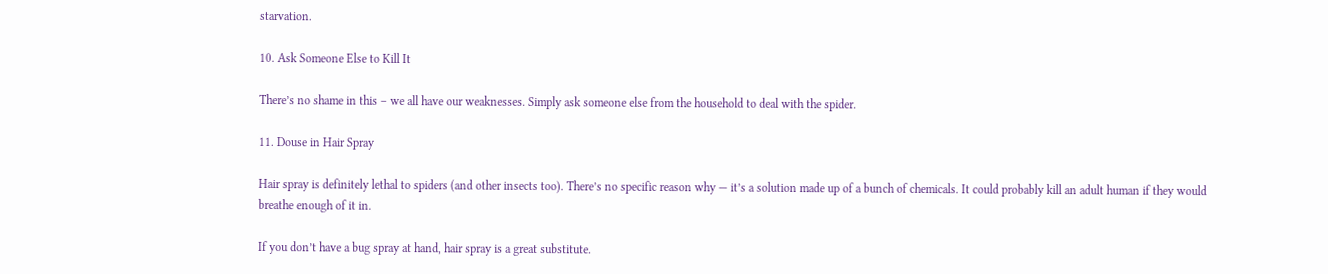starvation.

10. Ask Someone Else to Kill It

There’s no shame in this – we all have our weaknesses. Simply ask someone else from the household to deal with the spider.

11. Douse in Hair Spray

Hair spray is definitely lethal to spiders (and other insects too). There’s no specific reason why — it’s a solution made up of a bunch of chemicals. It could probably kill an adult human if they would breathe enough of it in.

If you don’t have a bug spray at hand, hair spray is a great substitute.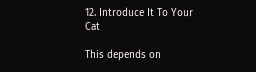12. Introduce It To Your Cat

This depends on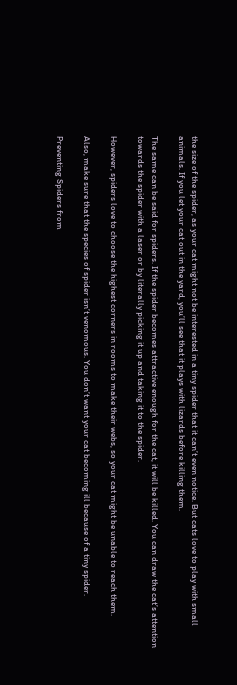the size of the spider, as your cat might not be interested in a tiny spider that it can’t even notice. But cats love to play with small animals. If you let your cat out in the yard, you’ll see that it plays with lizards before killing them.

The same can be said for spiders. If the spider becomes attractive enough for the cat, it will be killed. You can draw the cat’s attention towards the spider with a laser or by literally picking it up and taking it to the spider.

However, spiders love to choose the highest corners in rooms to make their webs, so your cat might be unable to reach them.

Also, make sure that the species of spider isn’t venomous. You don’t want your cat becoming ill because of a tiny spider.

Preventing Spiders from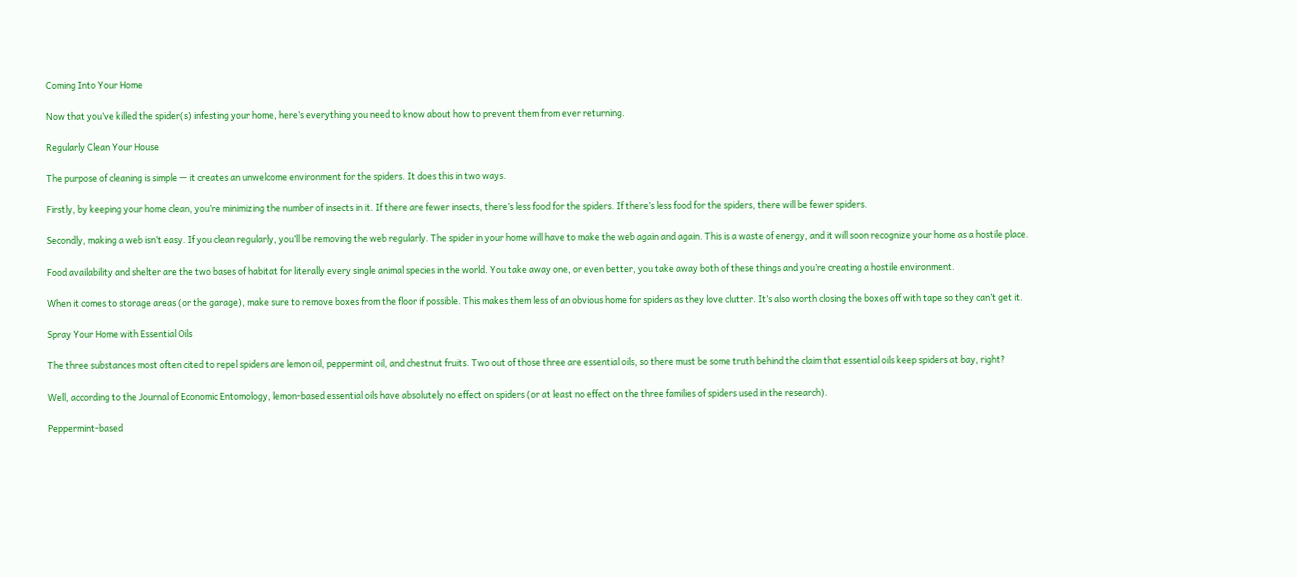Coming Into Your Home

Now that you’ve killed the spider(s) infesting your home, here’s everything you need to know about how to prevent them from ever returning.

Regularly Clean Your House

The purpose of cleaning is simple — it creates an unwelcome environment for the spiders. It does this in two ways.

Firstly, by keeping your home clean, you’re minimizing the number of insects in it. If there are fewer insects, there’s less food for the spiders. If there’s less food for the spiders, there will be fewer spiders.

Secondly, making a web isn’t easy. If you clean regularly, you’ll be removing the web regularly. The spider in your home will have to make the web again and again. This is a waste of energy, and it will soon recognize your home as a hostile place.

Food availability and shelter are the two bases of habitat for literally every single animal species in the world. You take away one, or even better, you take away both of these things and you’re creating a hostile environment.

When it comes to storage areas (or the garage), make sure to remove boxes from the floor if possible. This makes them less of an obvious home for spiders as they love clutter. It’s also worth closing the boxes off with tape so they can’t get it.

Spray Your Home with Essential Oils

The three substances most often cited to repel spiders are lemon oil, peppermint oil, and chestnut fruits. Two out of those three are essential oils, so there must be some truth behind the claim that essential oils keep spiders at bay, right?

Well, according to the Journal of Economic Entomology, lemon-based essential oils have absolutely no effect on spiders (or at least no effect on the three families of spiders used in the research).

Peppermint-based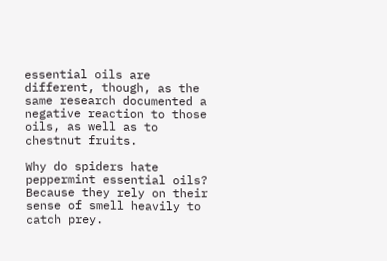essential oils are different, though, as the same research documented a negative reaction to those oils, as well as to chestnut fruits.

Why do spiders hate peppermint essential oils? Because they rely on their sense of smell heavily to catch prey.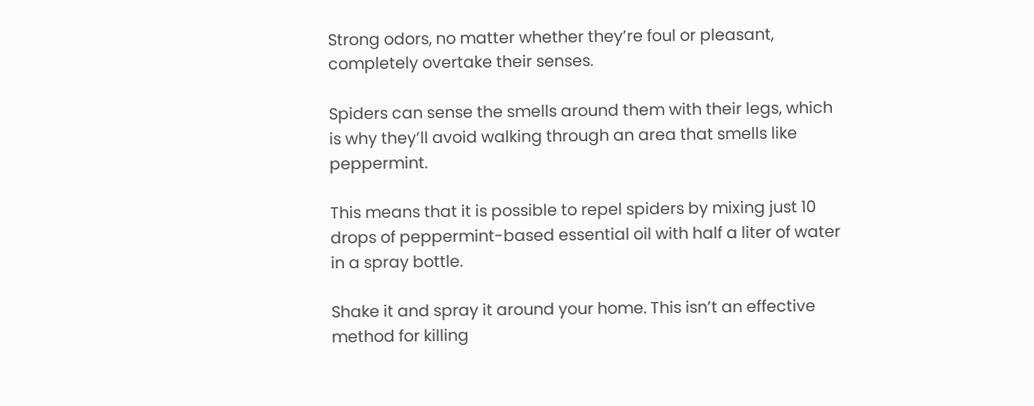Strong odors, no matter whether they’re foul or pleasant, completely overtake their senses.

Spiders can sense the smells around them with their legs, which is why they’ll avoid walking through an area that smells like peppermint.

This means that it is possible to repel spiders by mixing just 10 drops of peppermint-based essential oil with half a liter of water in a spray bottle.

Shake it and spray it around your home. This isn’t an effective method for killing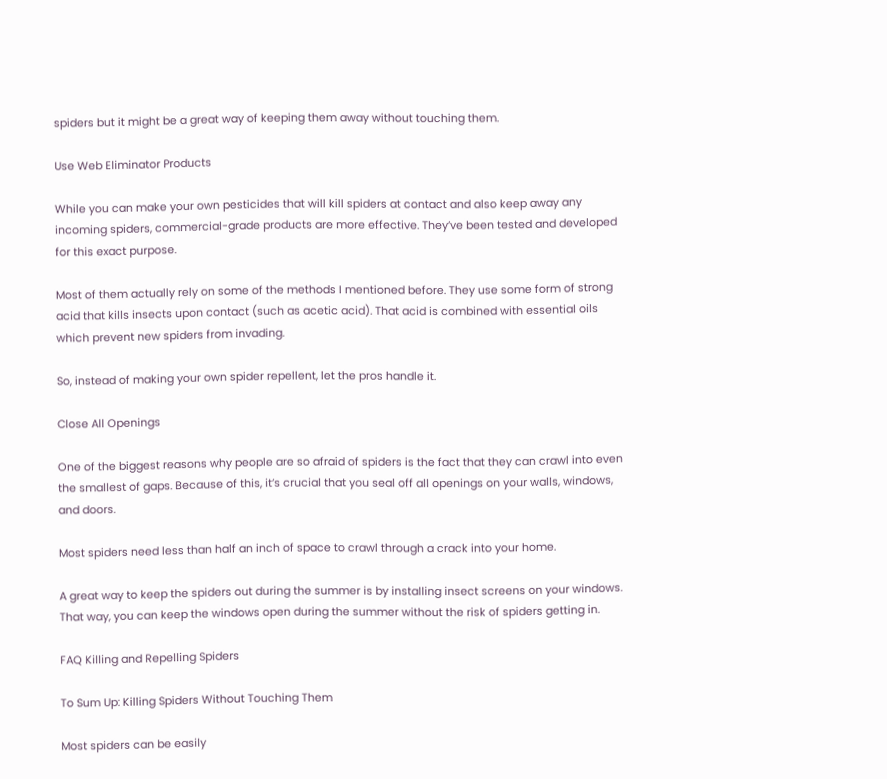spiders but it might be a great way of keeping them away without touching them.

Use Web Eliminator Products

While you can make your own pesticides that will kill spiders at contact and also keep away any incoming spiders, commercial-grade products are more effective. They’ve been tested and developed for this exact purpose.

Most of them actually rely on some of the methods I mentioned before. They use some form of strong acid that kills insects upon contact (such as acetic acid). That acid is combined with essential oils which prevent new spiders from invading.

So, instead of making your own spider repellent, let the pros handle it.

Close All Openings

One of the biggest reasons why people are so afraid of spiders is the fact that they can crawl into even the smallest of gaps. Because of this, it’s crucial that you seal off all openings on your walls, windows, and doors.

Most spiders need less than half an inch of space to crawl through a crack into your home.

A great way to keep the spiders out during the summer is by installing insect screens on your windows. That way, you can keep the windows open during the summer without the risk of spiders getting in.

FAQ Killing and Repelling Spiders

To Sum Up: Killing Spiders Without Touching Them

Most spiders can be easily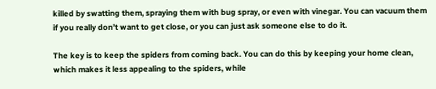killed by swatting them, spraying them with bug spray, or even with vinegar. You can vacuum them if you really don’t want to get close, or you can just ask someone else to do it.

The key is to keep the spiders from coming back. You can do this by keeping your home clean, which makes it less appealing to the spiders, while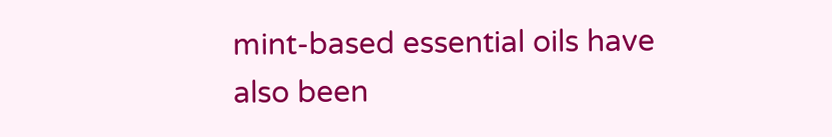mint-based essential oils have also been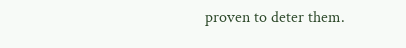proven to deter them.